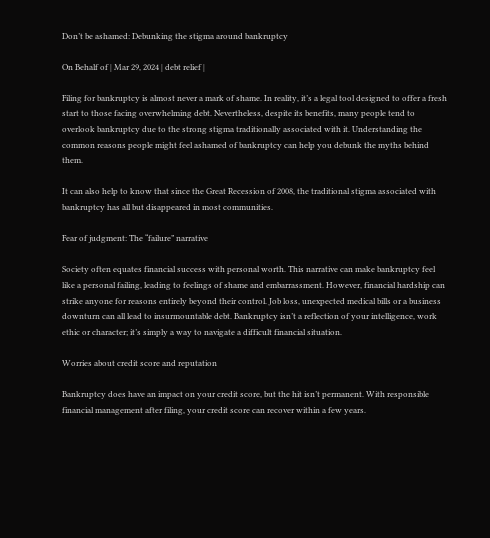Don’t be ashamed: Debunking the stigma around bankruptcy

On Behalf of | Mar 29, 2024 | debt relief |

Filing for bankruptcy is almost never a mark of shame. In reality, it’s a legal tool designed to offer a fresh start to those facing overwhelming debt. Nevertheless, despite its benefits, many people tend to overlook bankruptcy due to the strong stigma traditionally associated with it. Understanding the common reasons people might feel ashamed of bankruptcy can help you debunk the myths behind them.

It can also help to know that since the Great Recession of 2008, the traditional stigma associated with bankruptcy has all but disappeared in most communities.

Fear of judgment: The “failure” narrative

Society often equates financial success with personal worth. This narrative can make bankruptcy feel like a personal failing, leading to feelings of shame and embarrassment. However, financial hardship can strike anyone for reasons entirely beyond their control. Job loss, unexpected medical bills or a business downturn can all lead to insurmountable debt. Bankruptcy isn’t a reflection of your intelligence, work ethic or character; it’s simply a way to navigate a difficult financial situation.

Worries about credit score and reputation

Bankruptcy does have an impact on your credit score, but the hit isn’t permanent. With responsible financial management after filing, your credit score can recover within a few years.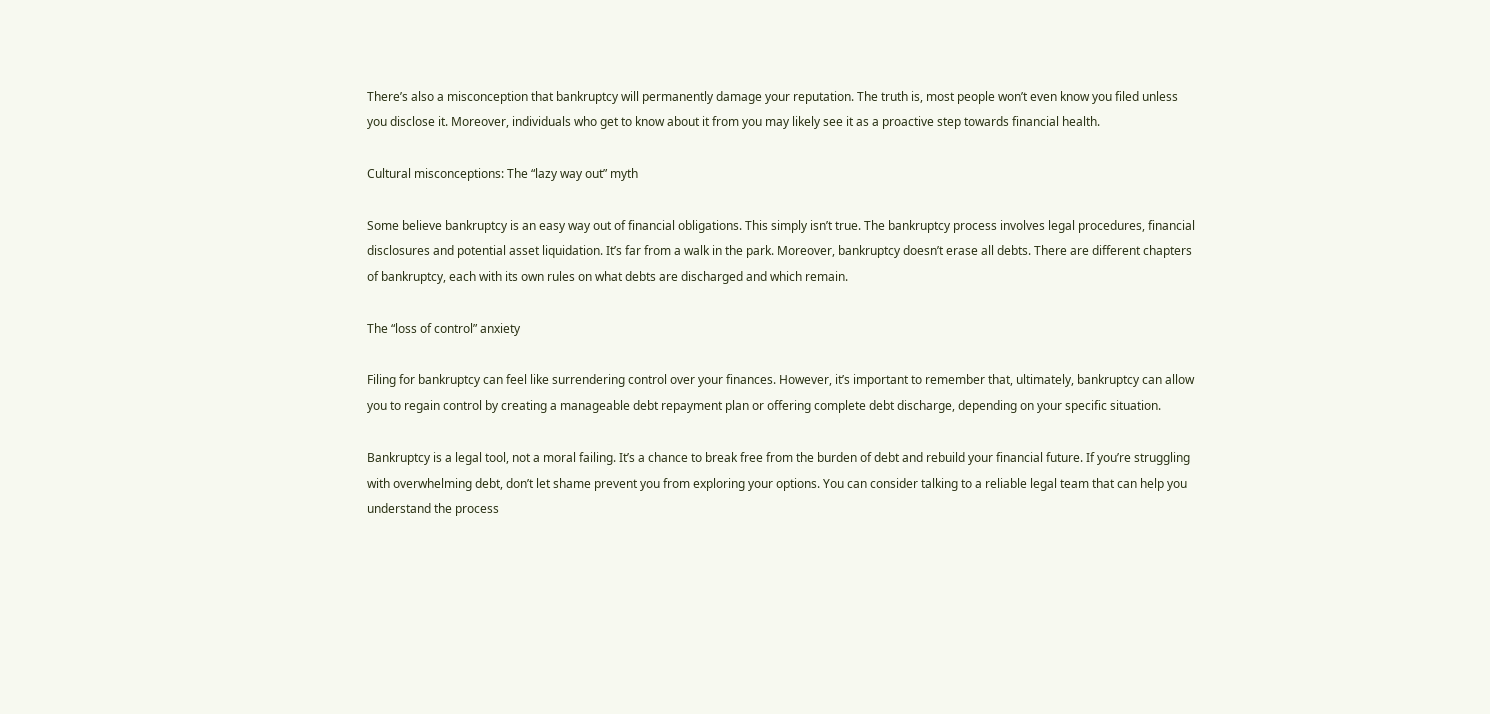There’s also a misconception that bankruptcy will permanently damage your reputation. The truth is, most people won’t even know you filed unless you disclose it. Moreover, individuals who get to know about it from you may likely see it as a proactive step towards financial health.

Cultural misconceptions: The “lazy way out” myth

Some believe bankruptcy is an easy way out of financial obligations. This simply isn’t true. The bankruptcy process involves legal procedures, financial disclosures and potential asset liquidation. It’s far from a walk in the park. Moreover, bankruptcy doesn’t erase all debts. There are different chapters of bankruptcy, each with its own rules on what debts are discharged and which remain.

The “loss of control” anxiety

Filing for bankruptcy can feel like surrendering control over your finances. However, it’s important to remember that, ultimately, bankruptcy can allow you to regain control by creating a manageable debt repayment plan or offering complete debt discharge, depending on your specific situation.

Bankruptcy is a legal tool, not a moral failing. It’s a chance to break free from the burden of debt and rebuild your financial future. If you’re struggling with overwhelming debt, don’t let shame prevent you from exploring your options. You can consider talking to a reliable legal team that can help you understand the process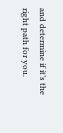and determine if it’s the right path for you.